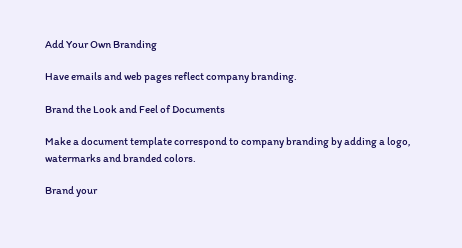Add Your Own Branding

Have emails and web pages reflect company branding.

Brand the Look and Feel of Documents

Make a document template correspond to company branding by adding a logo, watermarks and branded colors.

Brand your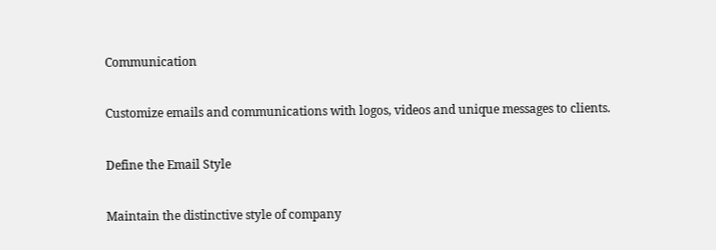Communication

Customize emails and communications with logos, videos and unique messages to clients.

Define the Email Style

Maintain the distinctive style of company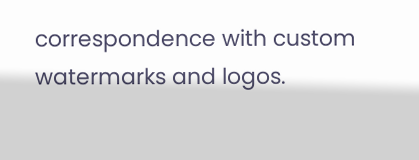correspondence with custom watermarks and logos.